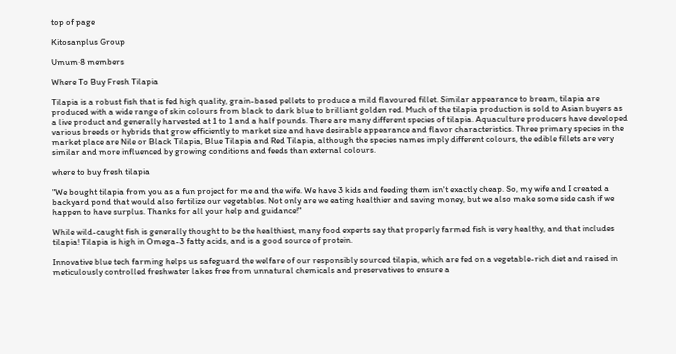top of page

Kitosanplus Group

Umum·8 members

Where To Buy Fresh Tilapia

Tilapia is a robust fish that is fed high quality, grain-based pellets to produce a mild flavoured fillet. Similar appearance to bream, tilapia are produced with a wide range of skin colours from black to dark blue to brilliant golden red. Much of the tilapia production is sold to Asian buyers as a live product and generally harvested at 1 to 1 and a half pounds. There are many different species of tilapia. Aquaculture producers have developed various breeds or hybrids that grow efficiently to market size and have desirable appearance and flavor characteristics. Three primary species in the market place are Nile or Black Tilapia, Blue Tilapia and Red Tilapia, although the species names imply different colours, the edible fillets are very similar and more influenced by growing conditions and feeds than external colours.

where to buy fresh tilapia

"We bought tilapia from you as a fun project for me and the wife. We have 3 kids and feeding them isn't exactly cheap. So, my wife and I created a backyard pond that would also fertilize our vegetables. Not only are we eating healthier and saving money, but we also make some side cash if we happen to have surplus. Thanks for all your help and guidance!"

While wild-caught fish is generally thought to be the healthiest, many food experts say that properly farmed fish is very healthy, and that includes tilapia! Tilapia is high in Omega-3 fatty acids, and is a good source of protein.

Innovative blue tech farming helps us safeguard the welfare of our responsibly sourced tilapia, which are fed on a vegetable-rich diet and raised in meticulously controlled freshwater lakes free from unnatural chemicals and preservatives to ensure a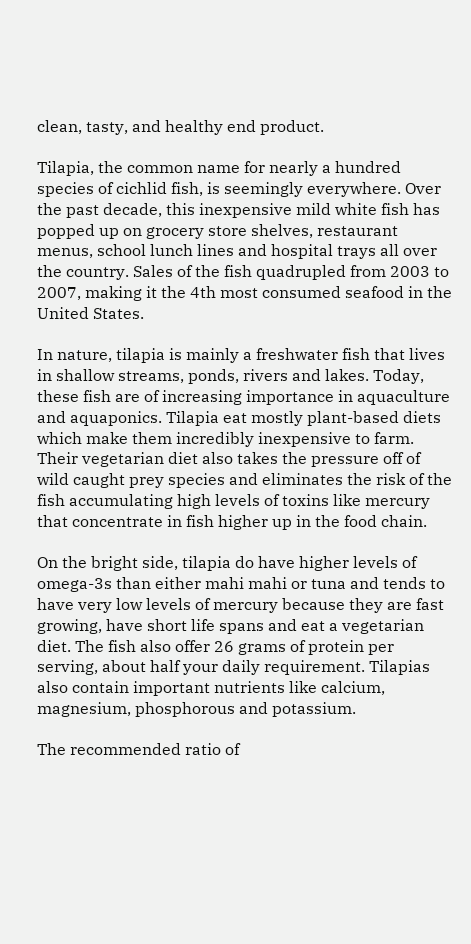clean, tasty, and healthy end product.

Tilapia, the common name for nearly a hundred species of cichlid fish, is seemingly everywhere. Over the past decade, this inexpensive mild white fish has popped up on grocery store shelves, restaurant menus, school lunch lines and hospital trays all over the country. Sales of the fish quadrupled from 2003 to 2007, making it the 4th most consumed seafood in the United States.

In nature, tilapia is mainly a freshwater fish that lives in shallow streams, ponds, rivers and lakes. Today, these fish are of increasing importance in aquaculture and aquaponics. Tilapia eat mostly plant-based diets which make them incredibly inexpensive to farm. Their vegetarian diet also takes the pressure off of wild caught prey species and eliminates the risk of the fish accumulating high levels of toxins like mercury that concentrate in fish higher up in the food chain.

On the bright side, tilapia do have higher levels of omega-3s than either mahi mahi or tuna and tends to have very low levels of mercury because they are fast growing, have short life spans and eat a vegetarian diet. The fish also offer 26 grams of protein per serving, about half your daily requirement. Tilapias also contain important nutrients like calcium, magnesium, phosphorous and potassium.

The recommended ratio of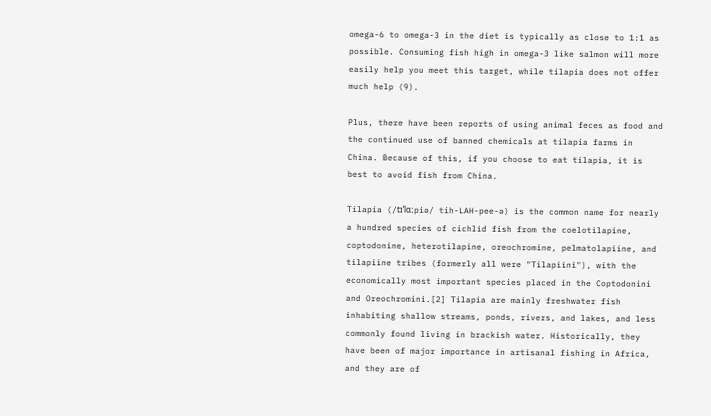omega-6 to omega-3 in the diet is typically as close to 1:1 as possible. Consuming fish high in omega-3 like salmon will more easily help you meet this target, while tilapia does not offer much help (9).

Plus, there have been reports of using animal feces as food and the continued use of banned chemicals at tilapia farms in China. Because of this, if you choose to eat tilapia, it is best to avoid fish from China.

Tilapia (/tɪˈlɑːpiə/ tih-LAH-pee-ə) is the common name for nearly a hundred species of cichlid fish from the coelotilapine, coptodonine, heterotilapine, oreochromine, pelmatolapiine, and tilapiine tribes (formerly all were "Tilapiini"), with the economically most important species placed in the Coptodonini and Oreochromini.[2] Tilapia are mainly freshwater fish inhabiting shallow streams, ponds, rivers, and lakes, and less commonly found living in brackish water. Historically, they have been of major importance in artisanal fishing in Africa, and they are of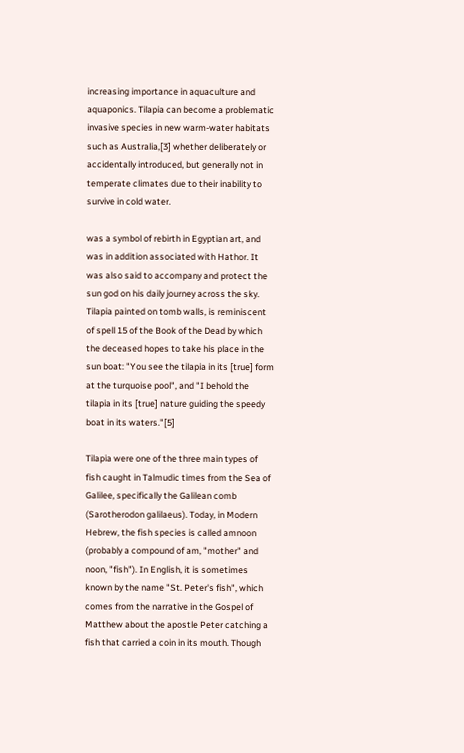increasing importance in aquaculture and aquaponics. Tilapia can become a problematic invasive species in new warm-water habitats such as Australia,[3] whether deliberately or accidentally introduced, but generally not in temperate climates due to their inability to survive in cold water.

was a symbol of rebirth in Egyptian art, and was in addition associated with Hathor. It was also said to accompany and protect the sun god on his daily journey across the sky. Tilapia painted on tomb walls, is reminiscent of spell 15 of the Book of the Dead by which the deceased hopes to take his place in the sun boat: "You see the tilapia in its [true] form at the turquoise pool", and "I behold the tilapia in its [true] nature guiding the speedy boat in its waters."[5]

Tilapia were one of the three main types of fish caught in Talmudic times from the Sea of Galilee, specifically the Galilean comb (Sarotherodon galilaeus). Today, in Modern Hebrew, the fish species is called amnoon (probably a compound of am, "mother" and noon, "fish"). In English, it is sometimes known by the name "St. Peter's fish", which comes from the narrative in the Gospel of Matthew about the apostle Peter catching a fish that carried a coin in its mouth. Though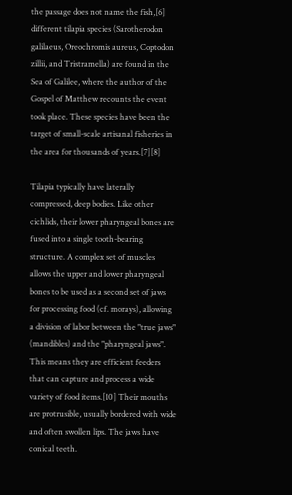the passage does not name the fish,[6] different tilapia species (Sarotherodon galilaeus, Oreochromis aureus, Coptodon zillii, and Tristramella) are found in the Sea of Galilee, where the author of the Gospel of Matthew recounts the event took place. These species have been the target of small-scale artisanal fisheries in the area for thousands of years.[7][8]

Tilapia typically have laterally compressed, deep bodies. Like other cichlids, their lower pharyngeal bones are fused into a single tooth-bearing structure. A complex set of muscles allows the upper and lower pharyngeal bones to be used as a second set of jaws for processing food (cf. morays), allowing a division of labor between the "true jaws" (mandibles) and the "pharyngeal jaws". This means they are efficient feeders that can capture and process a wide variety of food items.[10] Their mouths are protrusible, usually bordered with wide and often swollen lips. The jaws have conical teeth.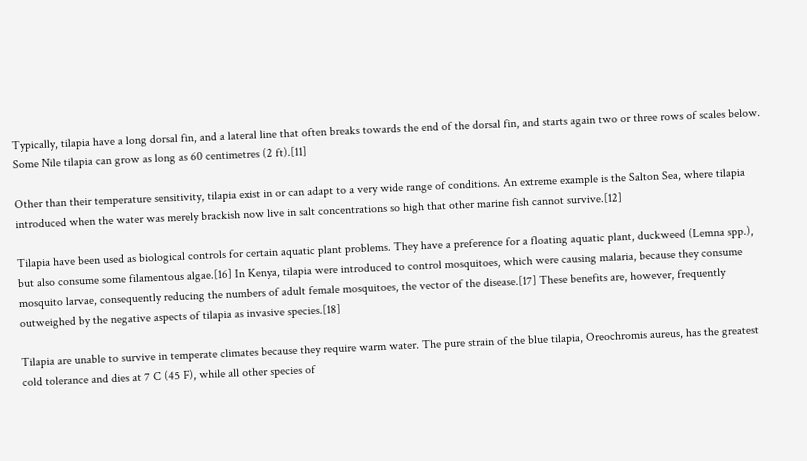Typically, tilapia have a long dorsal fin, and a lateral line that often breaks towards the end of the dorsal fin, and starts again two or three rows of scales below. Some Nile tilapia can grow as long as 60 centimetres (2 ft).[11]

Other than their temperature sensitivity, tilapia exist in or can adapt to a very wide range of conditions. An extreme example is the Salton Sea, where tilapia introduced when the water was merely brackish now live in salt concentrations so high that other marine fish cannot survive.[12]

Tilapia have been used as biological controls for certain aquatic plant problems. They have a preference for a floating aquatic plant, duckweed (Lemna spp.), but also consume some filamentous algae.[16] In Kenya, tilapia were introduced to control mosquitoes, which were causing malaria, because they consume mosquito larvae, consequently reducing the numbers of adult female mosquitoes, the vector of the disease.[17] These benefits are, however, frequently outweighed by the negative aspects of tilapia as invasive species.[18]

Tilapia are unable to survive in temperate climates because they require warm water. The pure strain of the blue tilapia, Oreochromis aureus, has the greatest cold tolerance and dies at 7 C (45 F), while all other species of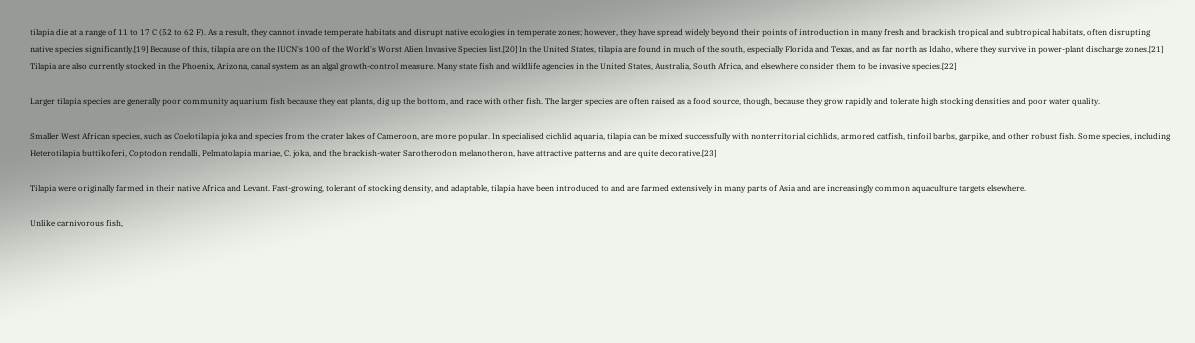tilapia die at a range of 11 to 17 C (52 to 62 F). As a result, they cannot invade temperate habitats and disrupt native ecologies in temperate zones; however, they have spread widely beyond their points of introduction in many fresh and brackish tropical and subtropical habitats, often disrupting native species significantly.[19] Because of this, tilapia are on the IUCN's 100 of the World's Worst Alien Invasive Species list.[20] In the United States, tilapia are found in much of the south, especially Florida and Texas, and as far north as Idaho, where they survive in power-plant discharge zones.[21] Tilapia are also currently stocked in the Phoenix, Arizona, canal system as an algal growth-control measure. Many state fish and wildlife agencies in the United States, Australia, South Africa, and elsewhere consider them to be invasive species.[22]

Larger tilapia species are generally poor community aquarium fish because they eat plants, dig up the bottom, and race with other fish. The larger species are often raised as a food source, though, because they grow rapidly and tolerate high stocking densities and poor water quality.

Smaller West African species, such as Coelotilapia joka and species from the crater lakes of Cameroon, are more popular. In specialised cichlid aquaria, tilapia can be mixed successfully with nonterritorial cichlids, armored catfish, tinfoil barbs, garpike, and other robust fish. Some species, including Heterotilapia buttikoferi, Coptodon rendalli, Pelmatolapia mariae, C. joka, and the brackish-water Sarotherodon melanotheron, have attractive patterns and are quite decorative.[23]

Tilapia were originally farmed in their native Africa and Levant. Fast-growing, tolerant of stocking density, and adaptable, tilapia have been introduced to and are farmed extensively in many parts of Asia and are increasingly common aquaculture targets elsewhere.

Unlike carnivorous fish,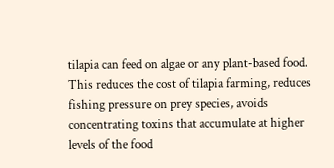tilapia can feed on algae or any plant-based food. This reduces the cost of tilapia farming, reduces fishing pressure on prey species, avoids concentrating toxins that accumulate at higher levels of the food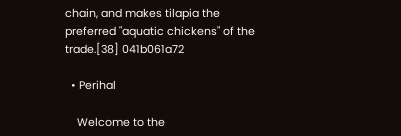chain, and makes tilapia the preferred "aquatic chickens" of the trade.[38] 041b061a72

  • Perihal

    Welcome to the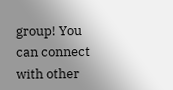group! You can connect with other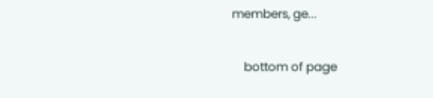members, ge...

    bottom of page